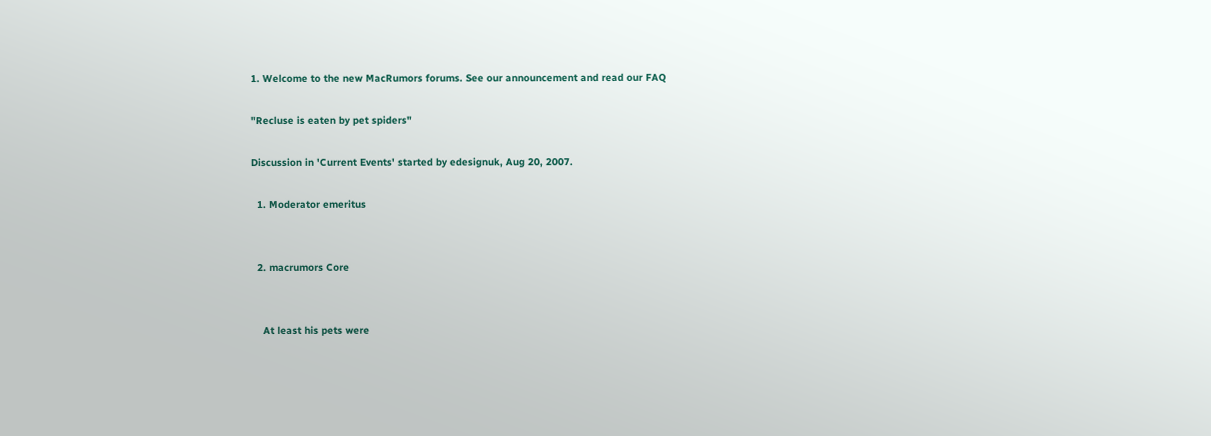1. Welcome to the new MacRumors forums. See our announcement and read our FAQ

"Recluse is eaten by pet spiders"

Discussion in 'Current Events' started by edesignuk, Aug 20, 2007.

  1. Moderator emeritus


  2. macrumors Core


    At least his pets were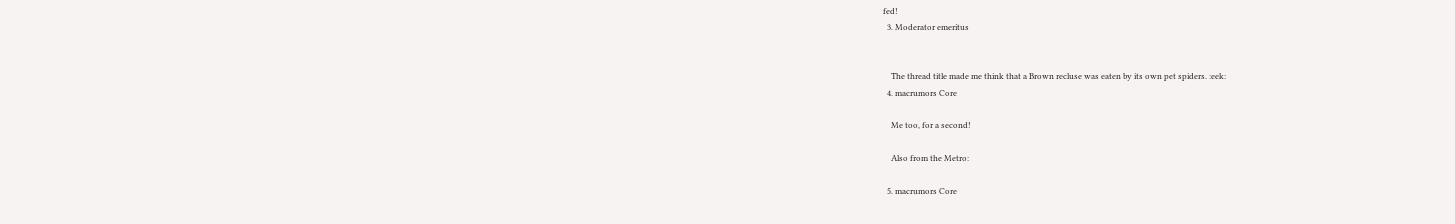fed!
  3. Moderator emeritus


    The thread title made me think that a Brown recluse was eaten by its own pet spiders. :eek:
  4. macrumors Core

    Me too, for a second!

    Also from the Metro:

  5. macrumors Core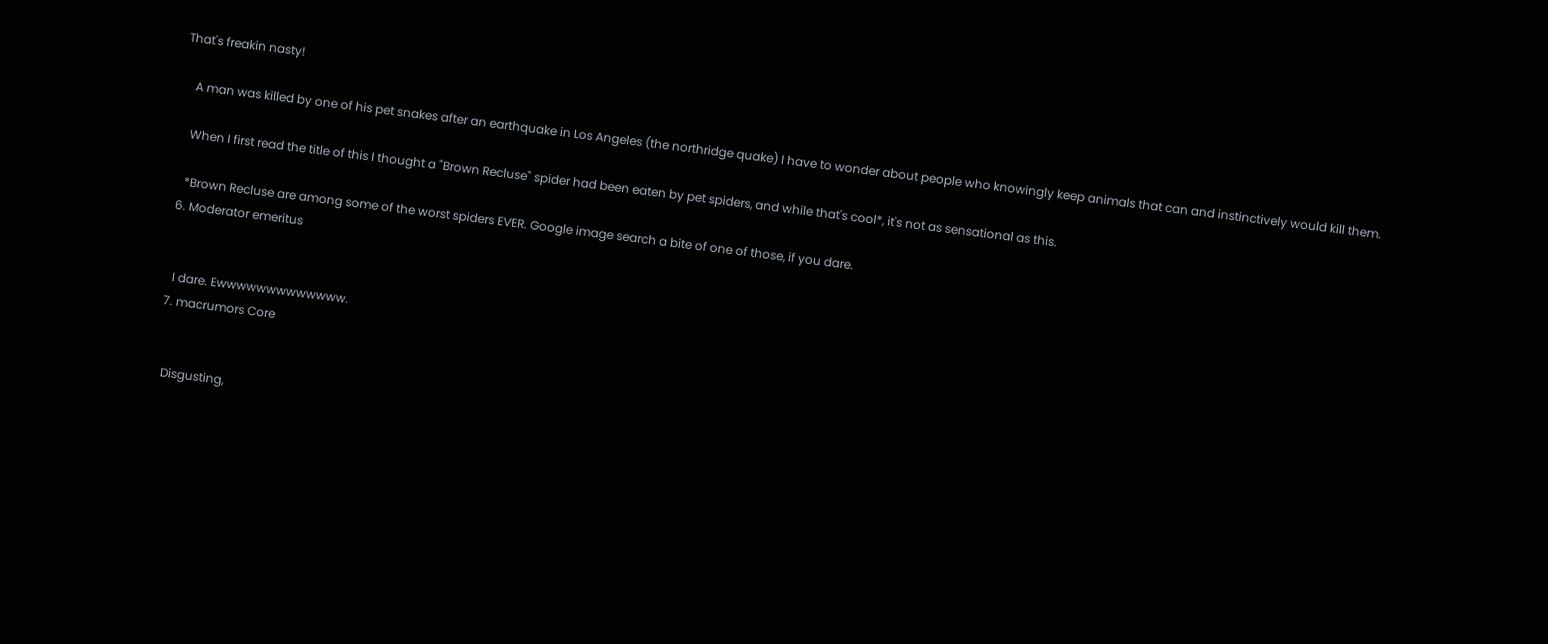That's freakin nasty!

    A man was killed by one of his pet snakes after an earthquake in Los Angeles (the northridge quake) I have to wonder about people who knowingly keep animals that can and instinctively would kill them.

    When I first read the title of this I thought a "Brown Recluse" spider had been eaten by pet spiders, and while that's cool*, it's not as sensational as this.

    *Brown Recluse are among some of the worst spiders EVER. Google image search a bite of one of those, if you dare.
  6. Moderator emeritus


    I dare. Ewwwwwwwwwwwww.
  7. macrumors Core


    Disgusting,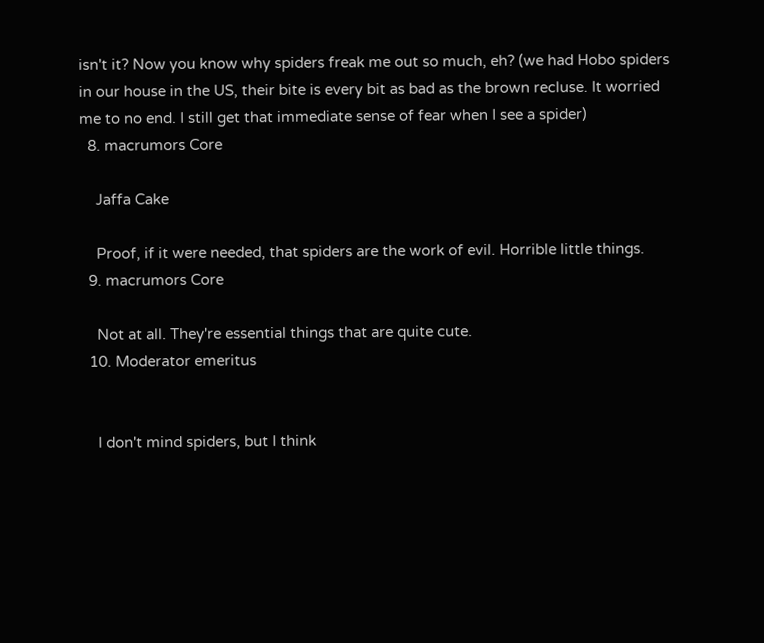isn't it? Now you know why spiders freak me out so much, eh? (we had Hobo spiders in our house in the US, their bite is every bit as bad as the brown recluse. It worried me to no end. I still get that immediate sense of fear when I see a spider)
  8. macrumors Core

    Jaffa Cake

    Proof, if it were needed, that spiders are the work of evil. Horrible little things.
  9. macrumors Core

    Not at all. They're essential things that are quite cute.
  10. Moderator emeritus


    I don't mind spiders, but I think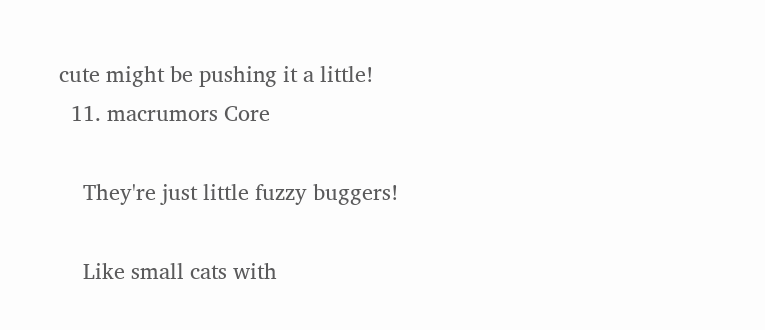cute might be pushing it a little!
  11. macrumors Core

    They're just little fuzzy buggers!

    Like small cats with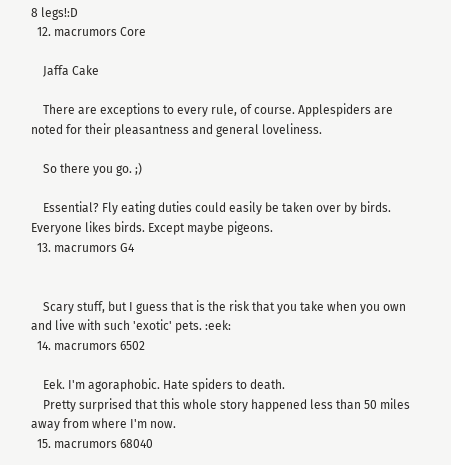8 legs!:D
  12. macrumors Core

    Jaffa Cake

    There are exceptions to every rule, of course. Applespiders are noted for their pleasantness and general loveliness.

    So there you go. ;)

    Essential? Fly eating duties could easily be taken over by birds. Everyone likes birds. Except maybe pigeons.
  13. macrumors G4


    Scary stuff, but I guess that is the risk that you take when you own and live with such 'exotic' pets. :eek:
  14. macrumors 6502

    Eek. I'm agoraphobic. Hate spiders to death.
    Pretty surprised that this whole story happened less than 50 miles away from where I'm now.
  15. macrumors 68040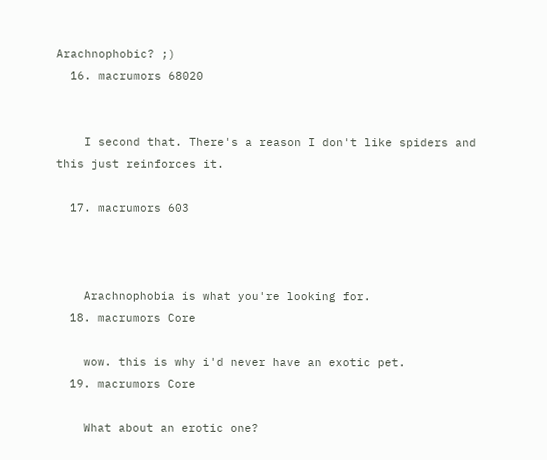Arachnophobic? ;)
  16. macrumors 68020


    I second that. There's a reason I don't like spiders and this just reinforces it.

  17. macrumors 603



    Arachnophobia is what you're looking for.
  18. macrumors Core

    wow. this is why i'd never have an exotic pet.
  19. macrumors Core

    What about an erotic one?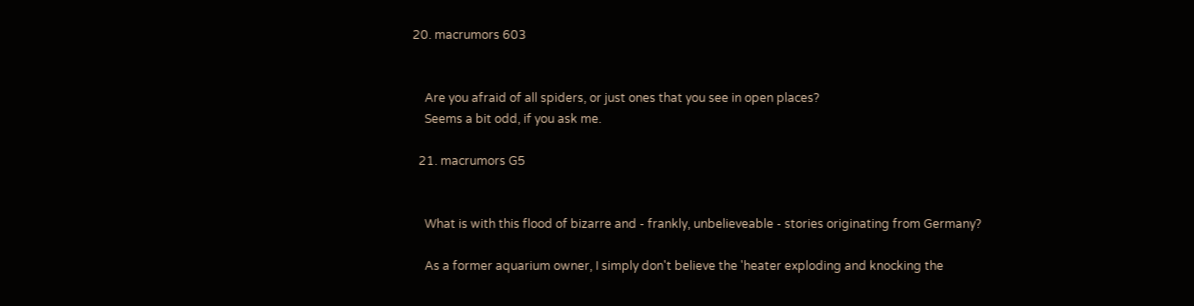20. macrumors 603


    Are you afraid of all spiders, or just ones that you see in open places?
    Seems a bit odd, if you ask me.

  21. macrumors G5


    What is with this flood of bizarre and - frankly, unbelieveable - stories originating from Germany?

    As a former aquarium owner, I simply don't believe the 'heater exploding and knocking the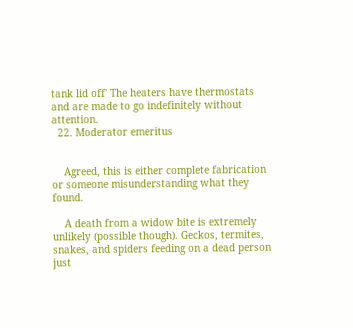tank lid off' The heaters have thermostats and are made to go indefinitely without attention.
  22. Moderator emeritus


    Agreed, this is either complete fabrication or someone misunderstanding what they found.

    A death from a widow bite is extremely unlikely (possible though). Geckos, termites, snakes, and spiders feeding on a dead person just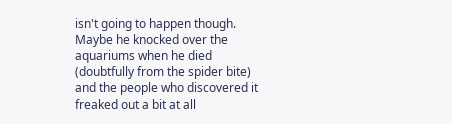isn't going to happen though. Maybe he knocked over the aquariums when he died (doubtfully from the spider bite) and the people who discovered it freaked out a bit at all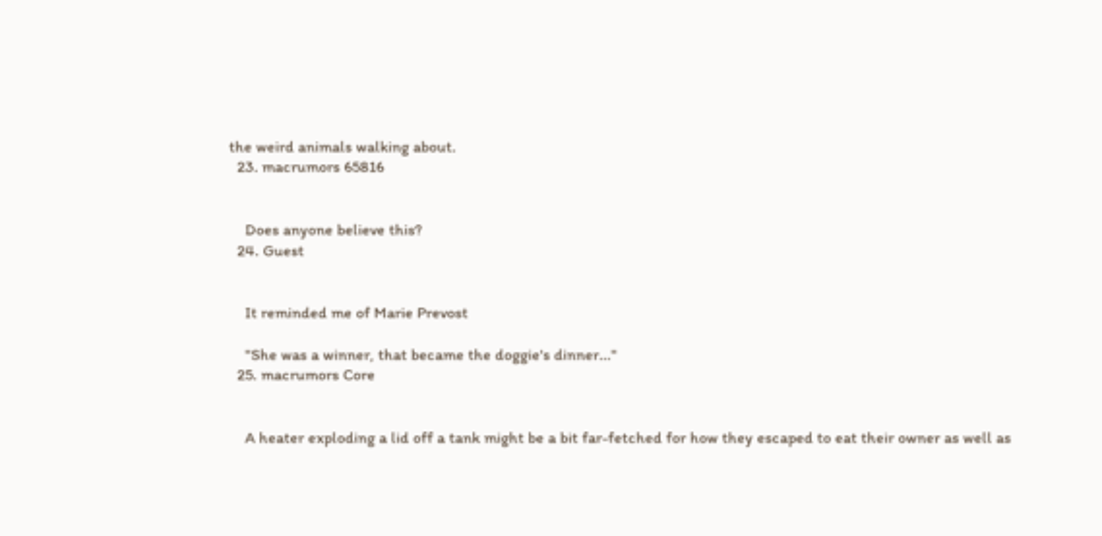the weird animals walking about.
  23. macrumors 65816


    Does anyone believe this?
  24. Guest


    It reminded me of Marie Prevost

    "She was a winner, that became the doggie's dinner..."
  25. macrumors Core


    A heater exploding a lid off a tank might be a bit far-fetched for how they escaped to eat their owner as well as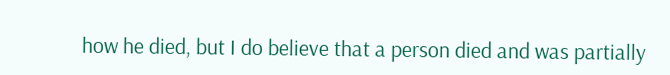how he died, but I do believe that a person died and was partially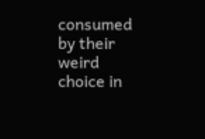consumed by their weird choice in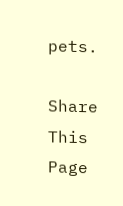pets.

Share This Page